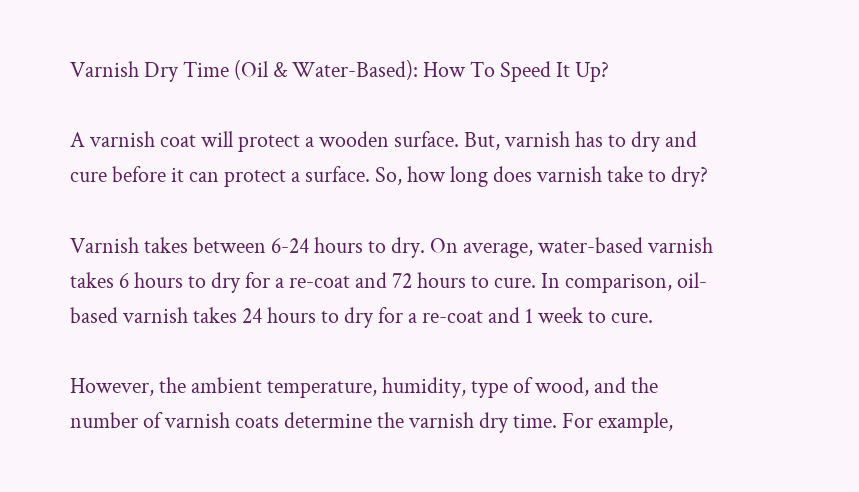Varnish Dry Time (Oil & Water-Based): How To Speed It Up?

A varnish coat will protect a wooden surface. But, varnish has to dry and cure before it can protect a surface. So, how long does varnish take to dry?

Varnish takes between 6-24 hours to dry. On average, water-based varnish takes 6 hours to dry for a re-coat and 72 hours to cure. In comparison, oil-based varnish takes 24 hours to dry for a re-coat and 1 week to cure.

However, the ambient temperature, humidity, type of wood, and the number of varnish coats determine the varnish dry time. For example,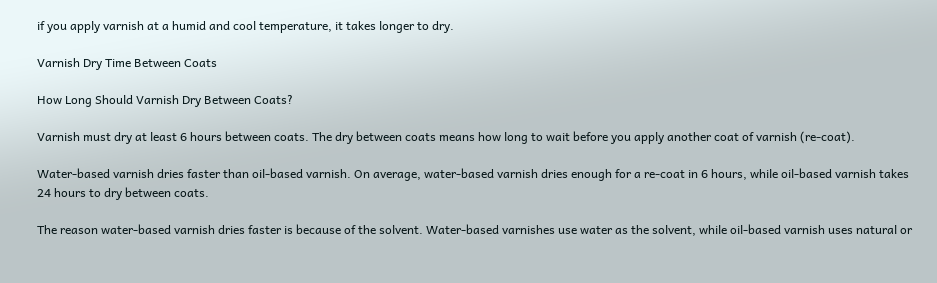if you apply varnish at a humid and cool temperature, it takes longer to dry.

Varnish Dry Time Between Coats

How Long Should Varnish Dry Between Coats?

Varnish must dry at least 6 hours between coats. The dry between coats means how long to wait before you apply another coat of varnish (re-coat).

Water-based varnish dries faster than oil-based varnish. On average, water-based varnish dries enough for a re-coat in 6 hours, while oil-based varnish takes 24 hours to dry between coats.

The reason water-based varnish dries faster is because of the solvent. Water-based varnishes use water as the solvent, while oil-based varnish uses natural or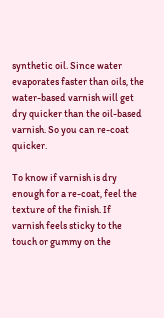synthetic oil. Since water evaporates faster than oils, the water-based varnish will get dry quicker than the oil-based varnish. So you can re-coat quicker.

To know if varnish is dry enough for a re-coat, feel the texture of the finish. If varnish feels sticky to the touch or gummy on the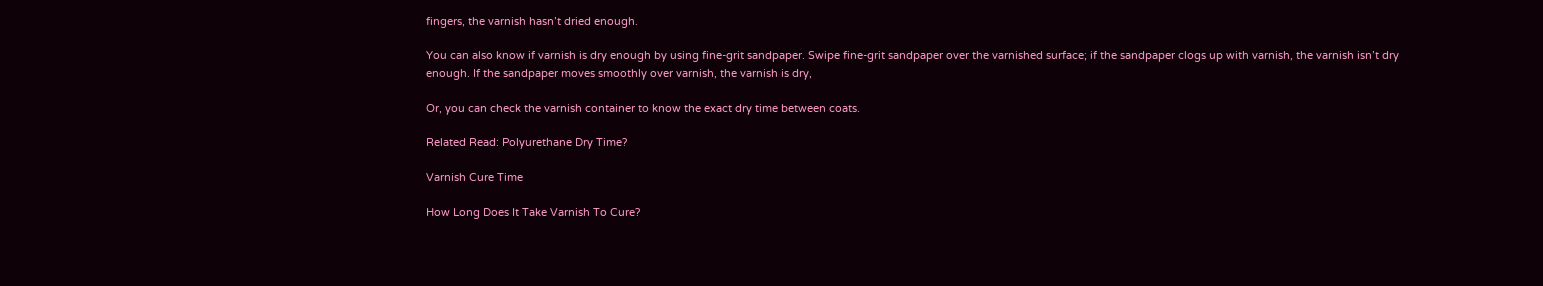fingers, the varnish hasn’t dried enough.

You can also know if varnish is dry enough by using fine-grit sandpaper. Swipe fine-grit sandpaper over the varnished surface; if the sandpaper clogs up with varnish, the varnish isn’t dry enough. If the sandpaper moves smoothly over varnish, the varnish is dry,

Or, you can check the varnish container to know the exact dry time between coats.

Related Read: Polyurethane Dry Time?

Varnish Cure Time

How Long Does It Take Varnish To Cure?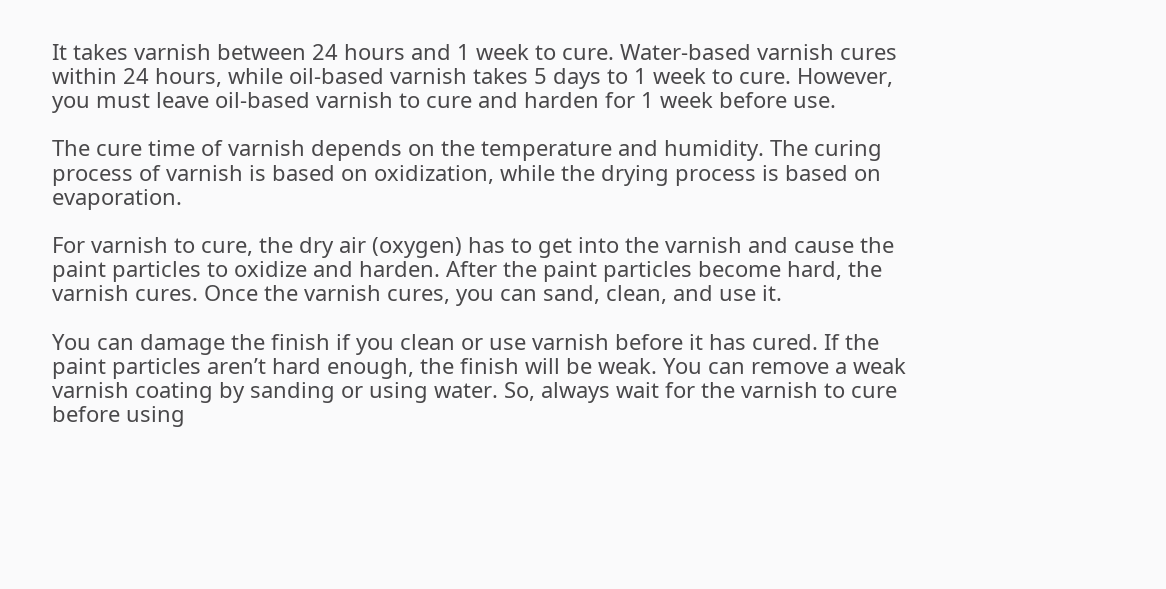It takes varnish between 24 hours and 1 week to cure. Water-based varnish cures within 24 hours, while oil-based varnish takes 5 days to 1 week to cure. However, you must leave oil-based varnish to cure and harden for 1 week before use.

The cure time of varnish depends on the temperature and humidity. The curing process of varnish is based on oxidization, while the drying process is based on evaporation.

For varnish to cure, the dry air (oxygen) has to get into the varnish and cause the paint particles to oxidize and harden. After the paint particles become hard, the varnish cures. Once the varnish cures, you can sand, clean, and use it.

You can damage the finish if you clean or use varnish before it has cured. If the paint particles aren’t hard enough, the finish will be weak. You can remove a weak varnish coating by sanding or using water. So, always wait for the varnish to cure before using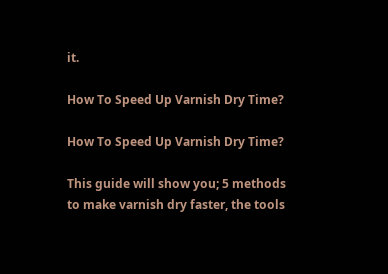it.

How To Speed Up Varnish Dry Time?

How To Speed Up Varnish Dry Time?

This guide will show you; 5 methods to make varnish dry faster, the tools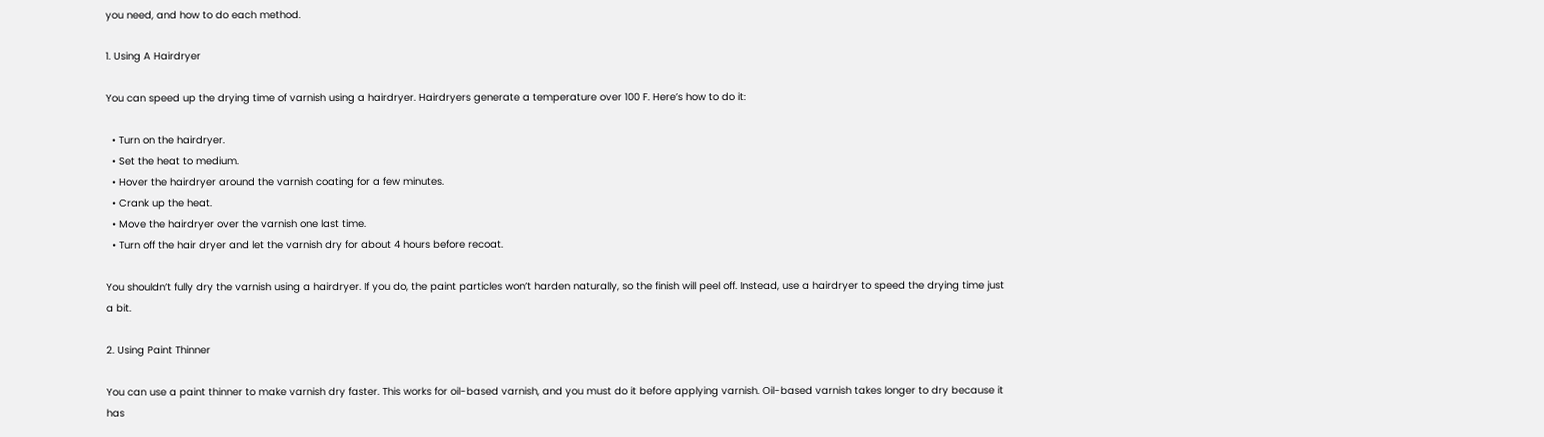you need, and how to do each method.

1. Using A Hairdryer

You can speed up the drying time of varnish using a hairdryer. Hairdryers generate a temperature over 100 F. Here’s how to do it:

  • Turn on the hairdryer.
  • Set the heat to medium.
  • Hover the hairdryer around the varnish coating for a few minutes.
  • Crank up the heat.
  • Move the hairdryer over the varnish one last time.
  • Turn off the hair dryer and let the varnish dry for about 4 hours before recoat.

You shouldn’t fully dry the varnish using a hairdryer. If you do, the paint particles won’t harden naturally, so the finish will peel off. Instead, use a hairdryer to speed the drying time just a bit.

2. Using Paint Thinner

You can use a paint thinner to make varnish dry faster. This works for oil-based varnish, and you must do it before applying varnish. Oil-based varnish takes longer to dry because it has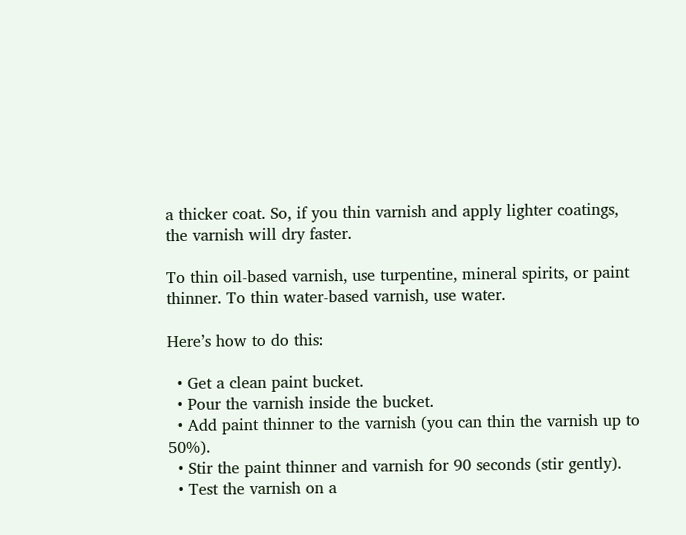a thicker coat. So, if you thin varnish and apply lighter coatings, the varnish will dry faster.

To thin oil-based varnish, use turpentine, mineral spirits, or paint thinner. To thin water-based varnish, use water.

Here’s how to do this:

  • Get a clean paint bucket.
  • Pour the varnish inside the bucket.
  • Add paint thinner to the varnish (you can thin the varnish up to 50%).
  • Stir the paint thinner and varnish for 90 seconds (stir gently).
  • Test the varnish on a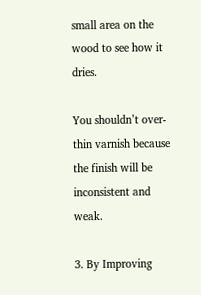small area on the wood to see how it dries.

You shouldn’t over-thin varnish because the finish will be inconsistent and weak.

3. By Improving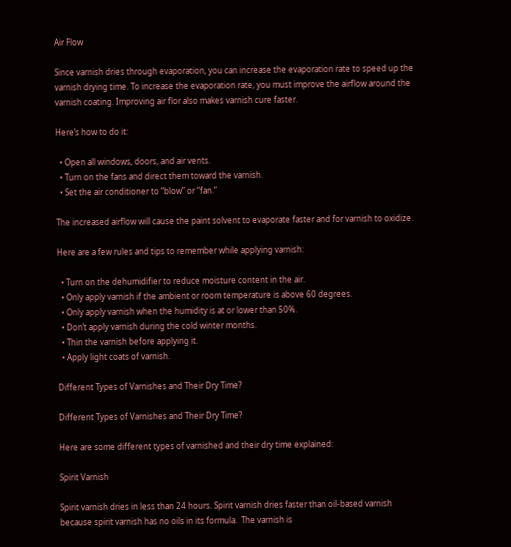Air Flow

Since varnish dries through evaporation, you can increase the evaporation rate to speed up the varnish drying time. To increase the evaporation rate, you must improve the airflow around the varnish coating. Improving air flor also makes varnish cure faster.

Here’s how to do it:

  • Open all windows, doors, and air vents.
  • Turn on the fans and direct them toward the varnish.
  • Set the air conditioner to “blow” or “fan.”

The increased airflow will cause the paint solvent to evaporate faster and for varnish to oxidize.

Here are a few rules and tips to remember while applying varnish:

  • Turn on the dehumidifier to reduce moisture content in the air.
  • Only apply varnish if the ambient or room temperature is above 60 degrees.
  • Only apply varnish when the humidity is at or lower than 50%.
  • Don’t apply varnish during the cold winter months.
  • Thin the varnish before applying it.
  • Apply light coats of varnish.

Different Types of Varnishes and Their Dry Time?

Different Types of Varnishes and Their Dry Time?

Here are some different types of varnished and their dry time explained:

Spirit Varnish

Spirit varnish dries in less than 24 hours. Spirit varnish dries faster than oil-based varnish because spirit varnish has no oils in its formula.  The varnish is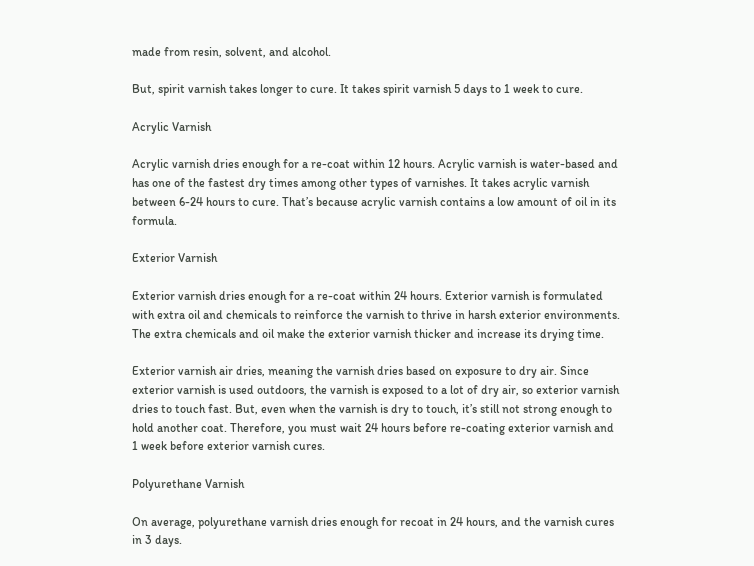made from resin, solvent, and alcohol.

But, spirit varnish takes longer to cure. It takes spirit varnish 5 days to 1 week to cure.

Acrylic Varnish

Acrylic varnish dries enough for a re-coat within 12 hours. Acrylic varnish is water-based and has one of the fastest dry times among other types of varnishes. It takes acrylic varnish between 6-24 hours to cure. That’s because acrylic varnish contains a low amount of oil in its formula.

Exterior Varnish

Exterior varnish dries enough for a re-coat within 24 hours. Exterior varnish is formulated with extra oil and chemicals to reinforce the varnish to thrive in harsh exterior environments. The extra chemicals and oil make the exterior varnish thicker and increase its drying time.

Exterior varnish air dries, meaning the varnish dries based on exposure to dry air. Since exterior varnish is used outdoors, the varnish is exposed to a lot of dry air, so exterior varnish dries to touch fast. But, even when the varnish is dry to touch, it’s still not strong enough to hold another coat. Therefore, you must wait 24 hours before re-coating exterior varnish and 1 week before exterior varnish cures.

Polyurethane Varnish

On average, polyurethane varnish dries enough for recoat in 24 hours, and the varnish cures in 3 days.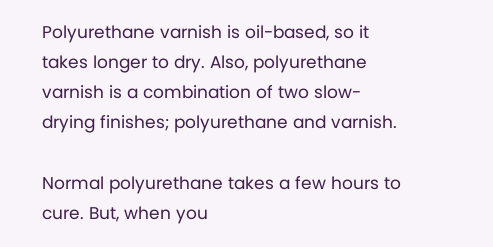Polyurethane varnish is oil-based, so it takes longer to dry. Also, polyurethane varnish is a combination of two slow-drying finishes; polyurethane and varnish.

Normal polyurethane takes a few hours to cure. But, when you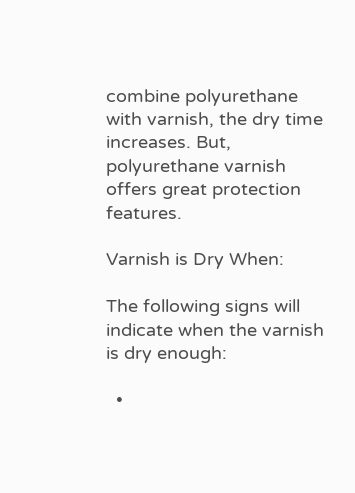combine polyurethane with varnish, the dry time increases. But, polyurethane varnish offers great protection features.

Varnish is Dry When:

The following signs will indicate when the varnish is dry enough:

  •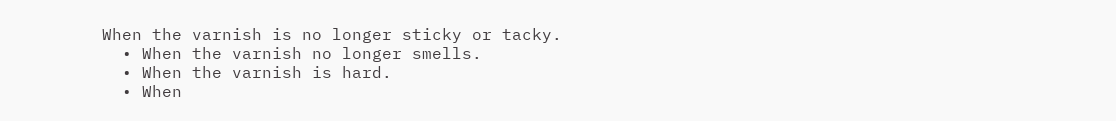When the varnish is no longer sticky or tacky.
  • When the varnish no longer smells.
  • When the varnish is hard.
  • When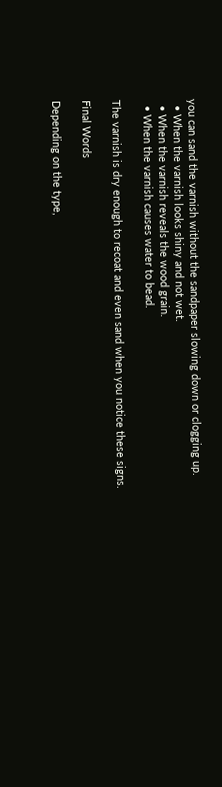you can sand the varnish without the sandpaper slowing down or clogging up.
  • When the varnish looks shiny and not wet.
  • When the varnish reveals the wood grain.
  • When the varnish causes water to bead.

The varnish is dry enough to recoat and even sand when you notice these signs.

Final Words

Depending on the type,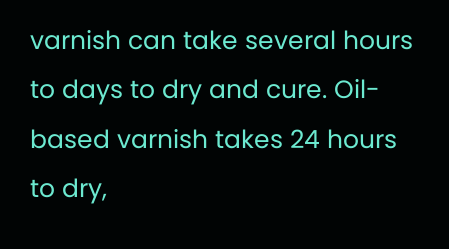varnish can take several hours to days to dry and cure. Oil-based varnish takes 24 hours to dry,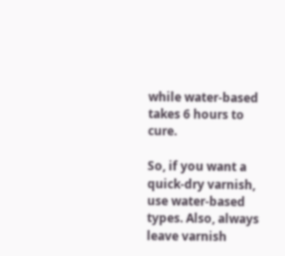while water-based takes 6 hours to cure.

So, if you want a quick-dry varnish, use water-based types. Also, always leave varnish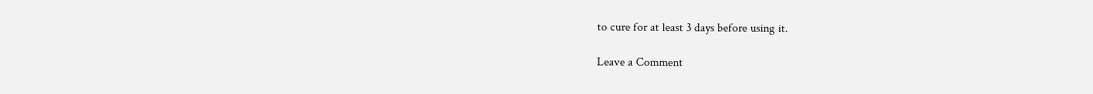to cure for at least 3 days before using it.

Leave a Comment